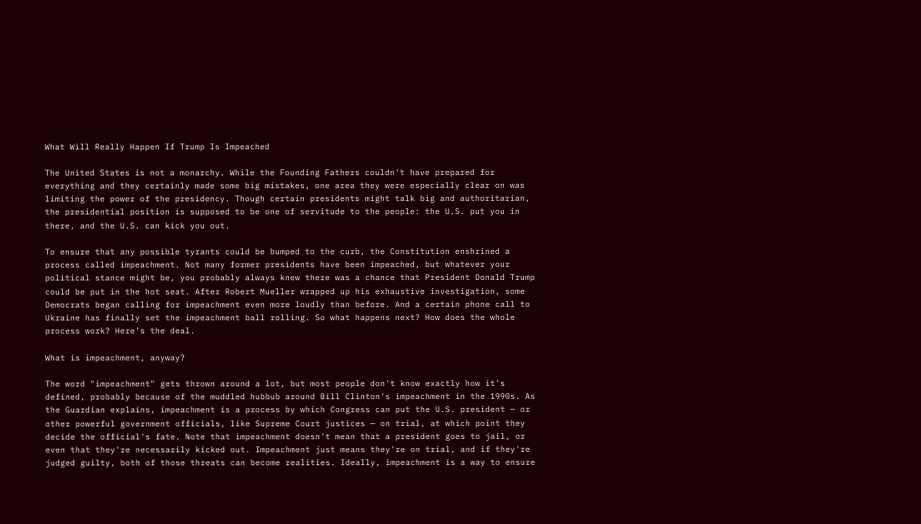What Will Really Happen If Trump Is Impeached

The United States is not a monarchy. While the Founding Fathers couldn't have prepared for everything and they certainly made some big mistakes, one area they were especially clear on was limiting the power of the presidency. Though certain presidents might talk big and authoritarian, the presidential position is supposed to be one of servitude to the people: the U.S. put you in there, and the U.S. can kick you out.

To ensure that any possible tyrants could be bumped to the curb, the Constitution enshrined a process called impeachment. Not many former presidents have been impeached, but whatever your political stance might be, you probably always knew there was a chance that President Donald Trump could be put in the hot seat. After Robert Mueller wrapped up his exhaustive investigation, some Democrats began calling for impeachment even more loudly than before. And a certain phone call to Ukraine has finally set the impeachment ball rolling. So what happens next? How does the whole process work? Here's the deal.

What is impeachment, anyway?

The word "impeachment" gets thrown around a lot, but most people don't know exactly how it's defined, probably because of the muddled hubbub around Bill Clinton's impeachment in the 1990s. As the Guardian explains, impeachment is a process by which Congress can put the U.S. president — or other powerful government officials, like Supreme Court justices — on trial, at which point they decide the official's fate. Note that impeachment doesn't mean that a president goes to jail, or even that they're necessarily kicked out. Impeachment just means they're on trial, and if they're judged guilty, both of those threats can become realities. Ideally, impeachment is a way to ensure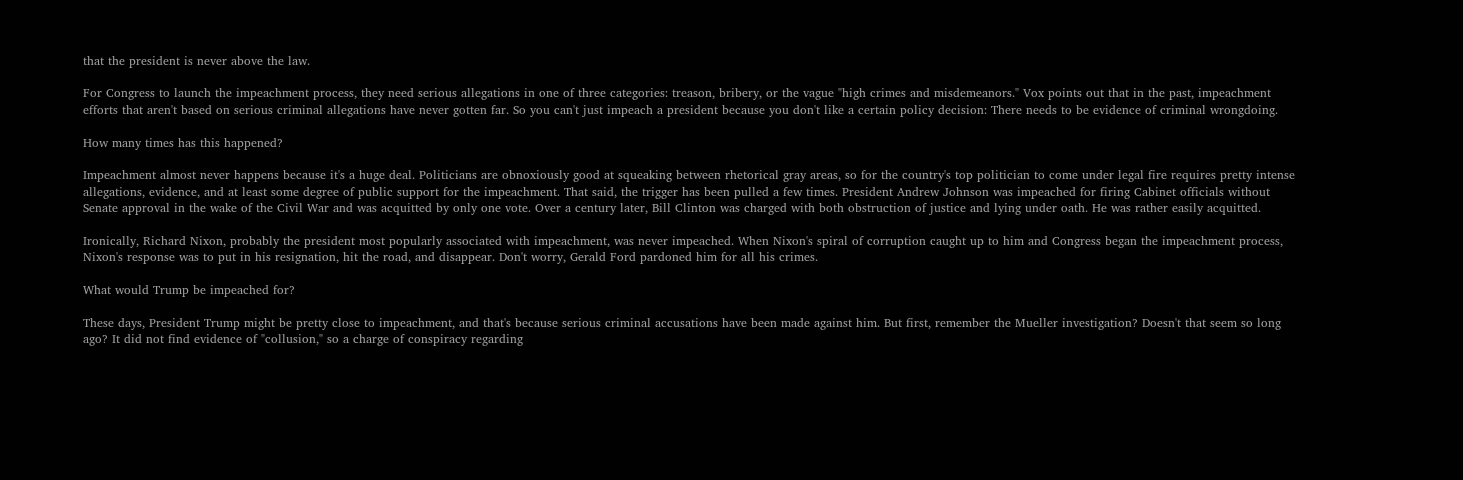that the president is never above the law.

For Congress to launch the impeachment process, they need serious allegations in one of three categories: treason, bribery, or the vague "high crimes and misdemeanors." Vox points out that in the past, impeachment efforts that aren't based on serious criminal allegations have never gotten far. So you can't just impeach a president because you don't like a certain policy decision: There needs to be evidence of criminal wrongdoing.

How many times has this happened?

Impeachment almost never happens because it's a huge deal. Politicians are obnoxiously good at squeaking between rhetorical gray areas, so for the country's top politician to come under legal fire requires pretty intense allegations, evidence, and at least some degree of public support for the impeachment. That said, the trigger has been pulled a few times. President Andrew Johnson was impeached for firing Cabinet officials without Senate approval in the wake of the Civil War and was acquitted by only one vote. Over a century later, Bill Clinton was charged with both obstruction of justice and lying under oath. He was rather easily acquitted.

Ironically, Richard Nixon, probably the president most popularly associated with impeachment, was never impeached. When Nixon's spiral of corruption caught up to him and Congress began the impeachment process, Nixon's response was to put in his resignation, hit the road, and disappear. Don't worry, Gerald Ford pardoned him for all his crimes.

What would Trump be impeached for?

These days, President Trump might be pretty close to impeachment, and that's because serious criminal accusations have been made against him. But first, remember the Mueller investigation? Doesn't that seem so long ago? It did not find evidence of "collusion," so a charge of conspiracy regarding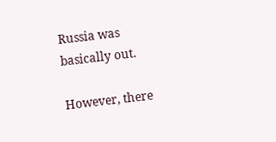Russia was basically out.

However, there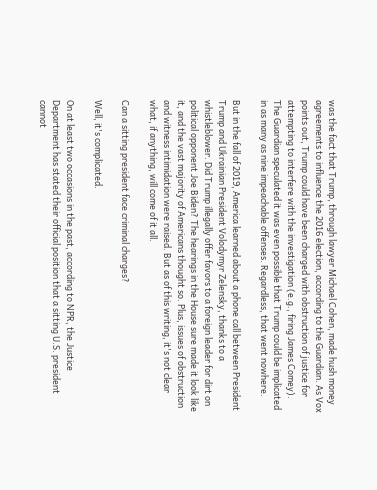was the fact that Trump, through lawyer Michael Cohen, made hush money agreements to influence the 2016 election, according to the Guardian. As Vox points out, Trump could have been charged with obstruction of justice for attempting to interfere with the investigation (e.g., firing James Comey). The Guardian speculated it was even possible that Trump could be implicated in as many as nine impeachable offenses. Regardless, that went nowhere.

But in the fall of 2019, America learned about a phone call between President Trump and Ukrainian President Volodymyr Zelensky, thanks to a whistleblower. Did Trump illegally offer favors to a foreign leader for dirt on political opponent Joe Biden? The hearings in the House sure made it look like it, and the vast majority of Americans thought so. Plus, issues of obstruction and witness intimidation were raised. But as of this writing, it's not clear what, if anything, will come of it all.

Can a sitting president face criminal charges?

Well, it's complicated.

On at least two occasions in the past, according to NPR, the Justice Department has stated their official position that a sitting U.S. president cannot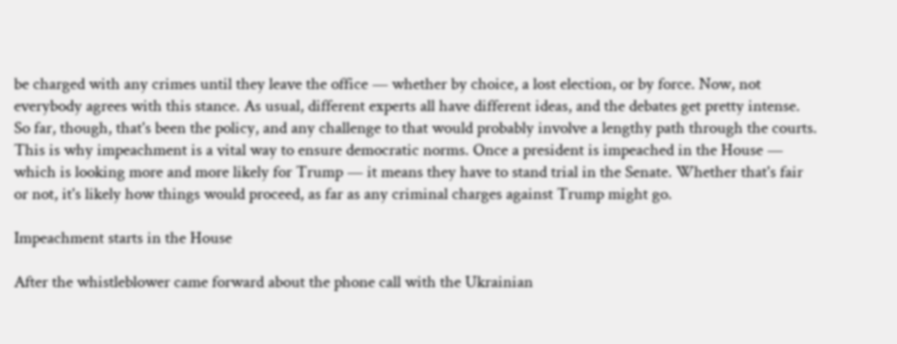be charged with any crimes until they leave the office — whether by choice, a lost election, or by force. Now, not everybody agrees with this stance. As usual, different experts all have different ideas, and the debates get pretty intense. So far, though, that's been the policy, and any challenge to that would probably involve a lengthy path through the courts. This is why impeachment is a vital way to ensure democratic norms. Once a president is impeached in the House — which is looking more and more likely for Trump — it means they have to stand trial in the Senate. Whether that's fair or not, it's likely how things would proceed, as far as any criminal charges against Trump might go.

Impeachment starts in the House

After the whistleblower came forward about the phone call with the Ukrainian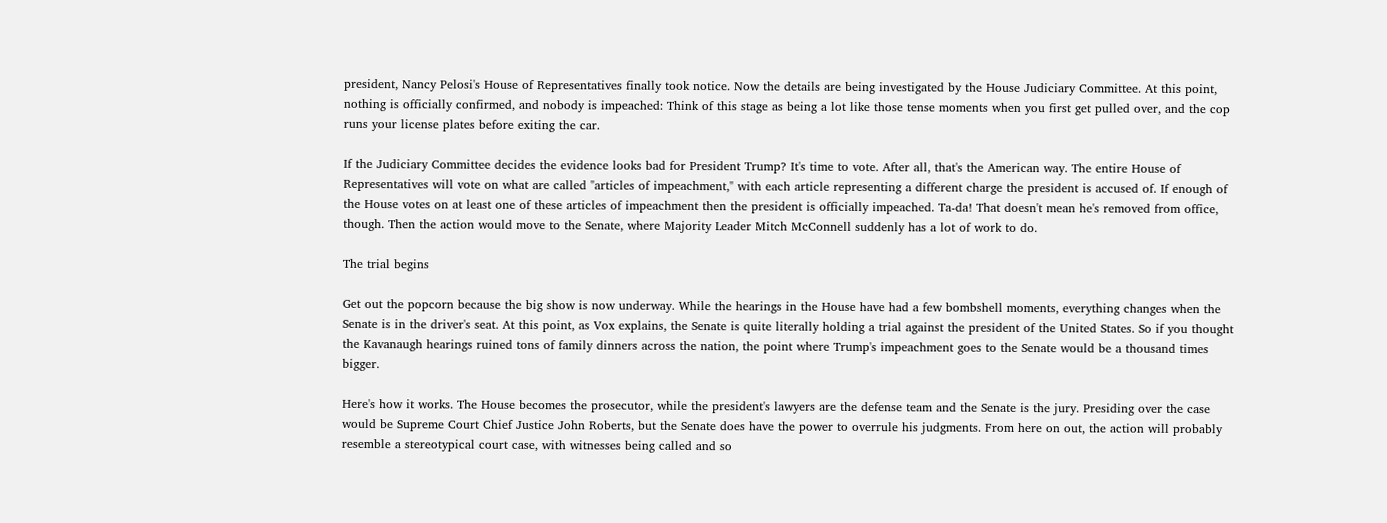president, Nancy Pelosi's House of Representatives finally took notice. Now the details are being investigated by the House Judiciary Committee. At this point, nothing is officially confirmed, and nobody is impeached: Think of this stage as being a lot like those tense moments when you first get pulled over, and the cop runs your license plates before exiting the car.

If the Judiciary Committee decides the evidence looks bad for President Trump? It's time to vote. After all, that's the American way. The entire House of Representatives will vote on what are called "articles of impeachment," with each article representing a different charge the president is accused of. If enough of the House votes on at least one of these articles of impeachment then the president is officially impeached. Ta-da! That doesn't mean he's removed from office, though. Then the action would move to the Senate, where Majority Leader Mitch McConnell suddenly has a lot of work to do.

The trial begins

Get out the popcorn because the big show is now underway. While the hearings in the House have had a few bombshell moments, everything changes when the Senate is in the driver's seat. At this point, as Vox explains, the Senate is quite literally holding a trial against the president of the United States. So if you thought the Kavanaugh hearings ruined tons of family dinners across the nation, the point where Trump's impeachment goes to the Senate would be a thousand times bigger.

Here's how it works. The House becomes the prosecutor, while the president's lawyers are the defense team and the Senate is the jury. Presiding over the case would be Supreme Court Chief Justice John Roberts, but the Senate does have the power to overrule his judgments. From here on out, the action will probably resemble a stereotypical court case, with witnesses being called and so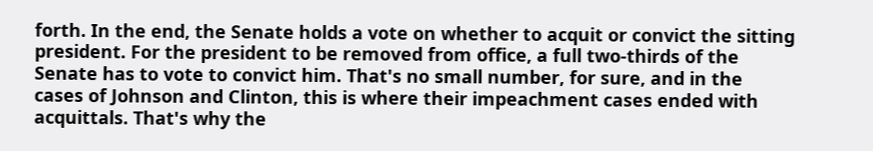forth. In the end, the Senate holds a vote on whether to acquit or convict the sitting president. For the president to be removed from office, a full two-thirds of the Senate has to vote to convict him. That's no small number, for sure, and in the cases of Johnson and Clinton, this is where their impeachment cases ended with acquittals. That's why the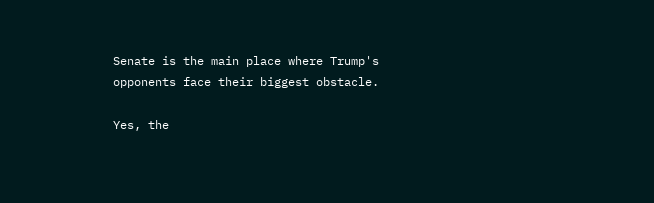Senate is the main place where Trump's opponents face their biggest obstacle.

Yes, the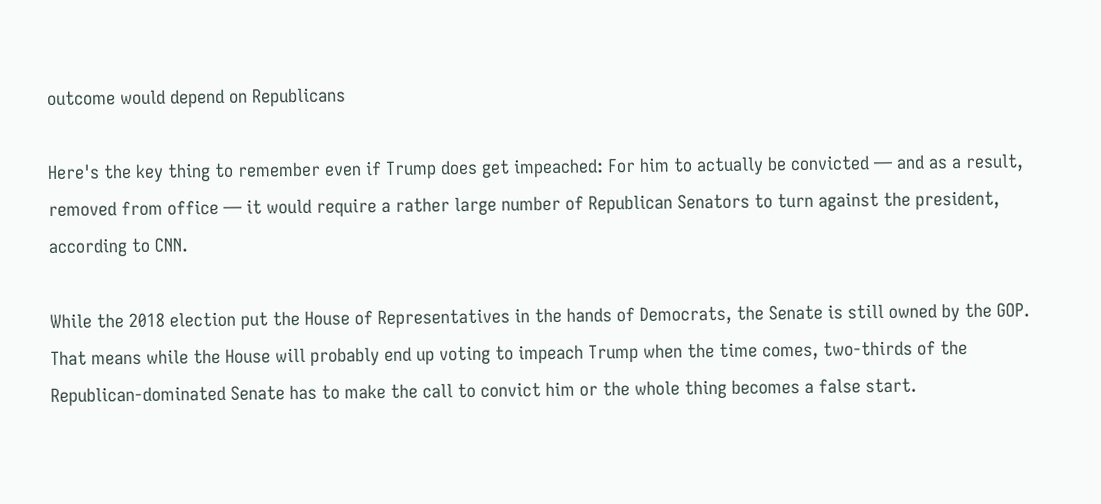outcome would depend on Republicans

Here's the key thing to remember even if Trump does get impeached: For him to actually be convicted — and as a result, removed from office — it would require a rather large number of Republican Senators to turn against the president, according to CNN.

While the 2018 election put the House of Representatives in the hands of Democrats, the Senate is still owned by the GOP. That means while the House will probably end up voting to impeach Trump when the time comes, two-thirds of the Republican-dominated Senate has to make the call to convict him or the whole thing becomes a false start.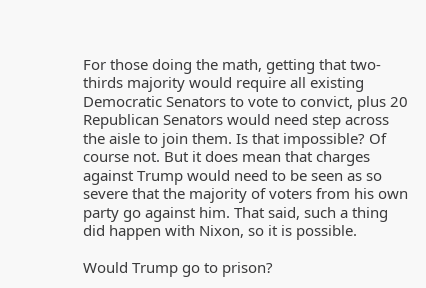For those doing the math, getting that two-thirds majority would require all existing Democratic Senators to vote to convict, plus 20 Republican Senators would need step across the aisle to join them. Is that impossible? Of course not. But it does mean that charges against Trump would need to be seen as so severe that the majority of voters from his own party go against him. That said, such a thing did happen with Nixon, so it is possible.

Would Trump go to prison?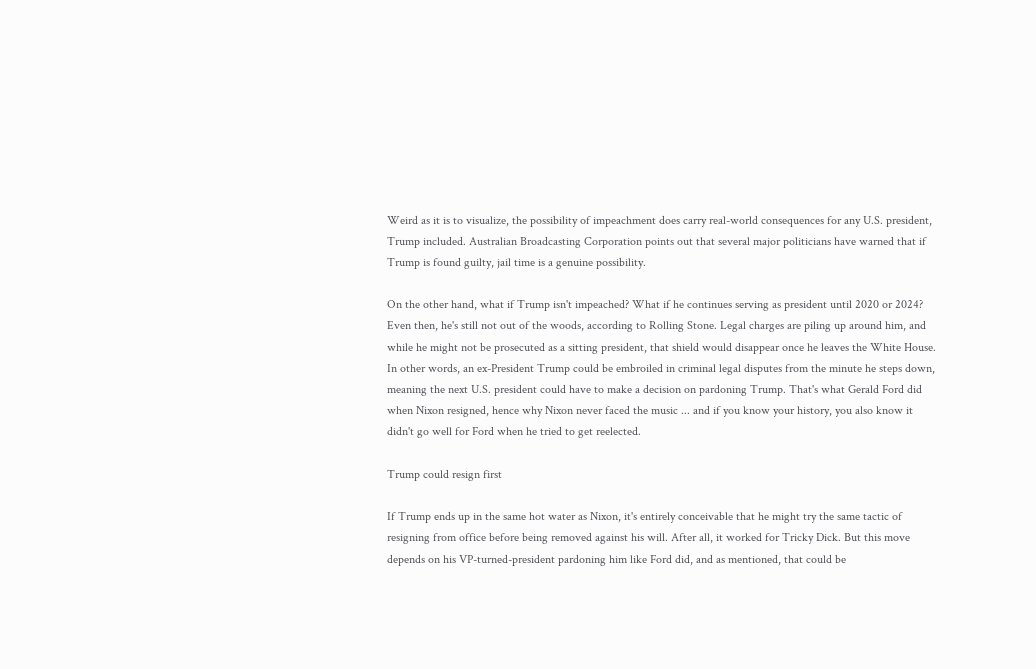Weird as it is to visualize, the possibility of impeachment does carry real-world consequences for any U.S. president, Trump included. Australian Broadcasting Corporation points out that several major politicians have warned that if Trump is found guilty, jail time is a genuine possibility.

On the other hand, what if Trump isn't impeached? What if he continues serving as president until 2020 or 2024? Even then, he's still not out of the woods, according to Rolling Stone. Legal charges are piling up around him, and while he might not be prosecuted as a sitting president, that shield would disappear once he leaves the White House. In other words, an ex-President Trump could be embroiled in criminal legal disputes from the minute he steps down, meaning the next U.S. president could have to make a decision on pardoning Trump. That's what Gerald Ford did when Nixon resigned, hence why Nixon never faced the music ... and if you know your history, you also know it didn't go well for Ford when he tried to get reelected.

Trump could resign first

If Trump ends up in the same hot water as Nixon, it's entirely conceivable that he might try the same tactic of resigning from office before being removed against his will. After all, it worked for Tricky Dick. But this move depends on his VP-turned-president pardoning him like Ford did, and as mentioned, that could be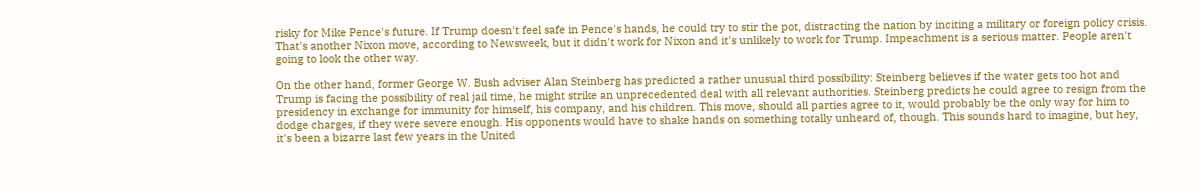risky for Mike Pence's future. If Trump doesn't feel safe in Pence's hands, he could try to stir the pot, distracting the nation by inciting a military or foreign policy crisis. That's another Nixon move, according to Newsweek, but it didn't work for Nixon and it's unlikely to work for Trump. Impeachment is a serious matter. People aren't going to look the other way.

On the other hand, former George W. Bush adviser Alan Steinberg has predicted a rather unusual third possibility: Steinberg believes if the water gets too hot and Trump is facing the possibility of real jail time, he might strike an unprecedented deal with all relevant authorities. Steinberg predicts he could agree to resign from the presidency in exchange for immunity for himself, his company, and his children. This move, should all parties agree to it, would probably be the only way for him to dodge charges, if they were severe enough. His opponents would have to shake hands on something totally unheard of, though. This sounds hard to imagine, but hey, it's been a bizarre last few years in the United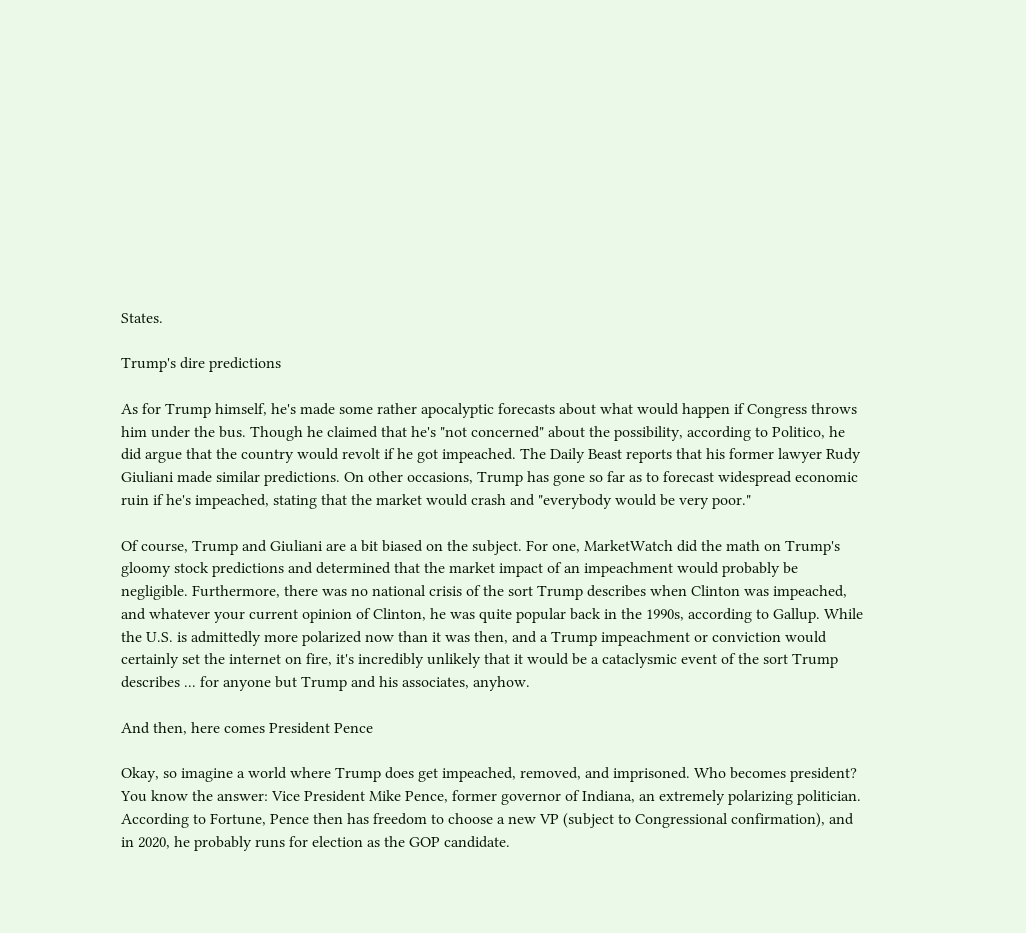States.

Trump's dire predictions

As for Trump himself, he's made some rather apocalyptic forecasts about what would happen if Congress throws him under the bus. Though he claimed that he's "not concerned" about the possibility, according to Politico, he did argue that the country would revolt if he got impeached. The Daily Beast reports that his former lawyer Rudy Giuliani made similar predictions. On other occasions, Trump has gone so far as to forecast widespread economic ruin if he's impeached, stating that the market would crash and "everybody would be very poor."

Of course, Trump and Giuliani are a bit biased on the subject. For one, MarketWatch did the math on Trump's gloomy stock predictions and determined that the market impact of an impeachment would probably be negligible. Furthermore, there was no national crisis of the sort Trump describes when Clinton was impeached, and whatever your current opinion of Clinton, he was quite popular back in the 1990s, according to Gallup. While the U.S. is admittedly more polarized now than it was then, and a Trump impeachment or conviction would certainly set the internet on fire, it's incredibly unlikely that it would be a cataclysmic event of the sort Trump describes ... for anyone but Trump and his associates, anyhow.

And then, here comes President Pence

Okay, so imagine a world where Trump does get impeached, removed, and imprisoned. Who becomes president? You know the answer: Vice President Mike Pence, former governor of Indiana, an extremely polarizing politician. According to Fortune, Pence then has freedom to choose a new VP (subject to Congressional confirmation), and in 2020, he probably runs for election as the GOP candidate.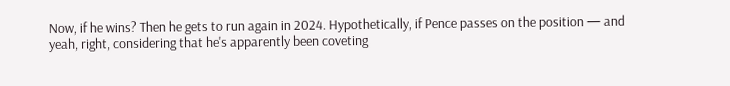Now, if he wins? Then he gets to run again in 2024. Hypothetically, if Pence passes on the position — and yeah, right, considering that he's apparently been coveting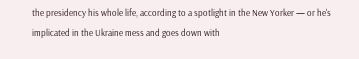the presidency his whole life, according to a spotlight in the New Yorker — or he's implicated in the Ukraine mess and goes down with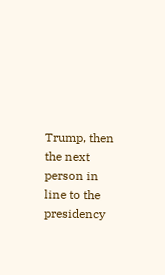Trump, then the next person in line to the presidency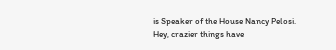is Speaker of the House Nancy Pelosi. Hey, crazier things have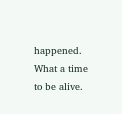happened. What a time to be alive.